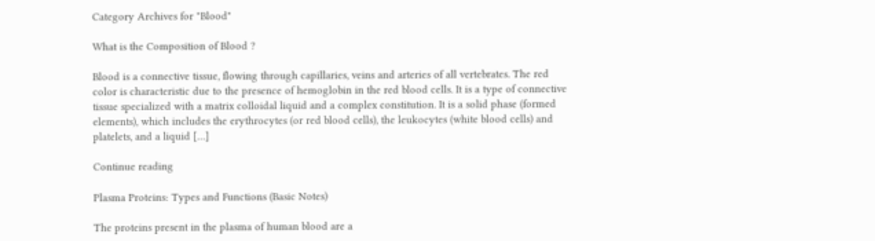Category Archives for "Blood"

What is the Composition of Blood ?

Blood is a connective tissue, flowing through capillaries, veins and arteries of all vertebrates. The red color is characteristic due to the presence of hemoglobin in the red blood cells. It is a type of connective tissue specialized with a matrix colloidal liquid and a complex constitution. It is a solid phase (formed elements), which includes the erythrocytes (or red blood cells), the leukocytes (white blood cells) and platelets, and a liquid […]

Continue reading

Plasma Proteins: Types and Functions (Basic Notes)

The proteins present in the plasma of human blood are a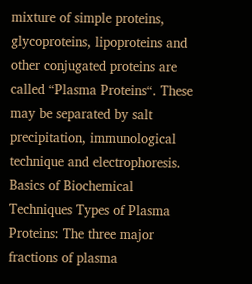mixture of simple proteins, glycoproteins, lipoproteins and other conjugated proteins are called “Plasma Proteins“. These may be separated by salt precipitation, immunological technique and electrophoresis. Basics of Biochemical Techniques Types of Plasma Proteins: The three major fractions of plasma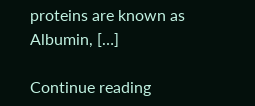proteins are known as Albumin, […]

Continue reading